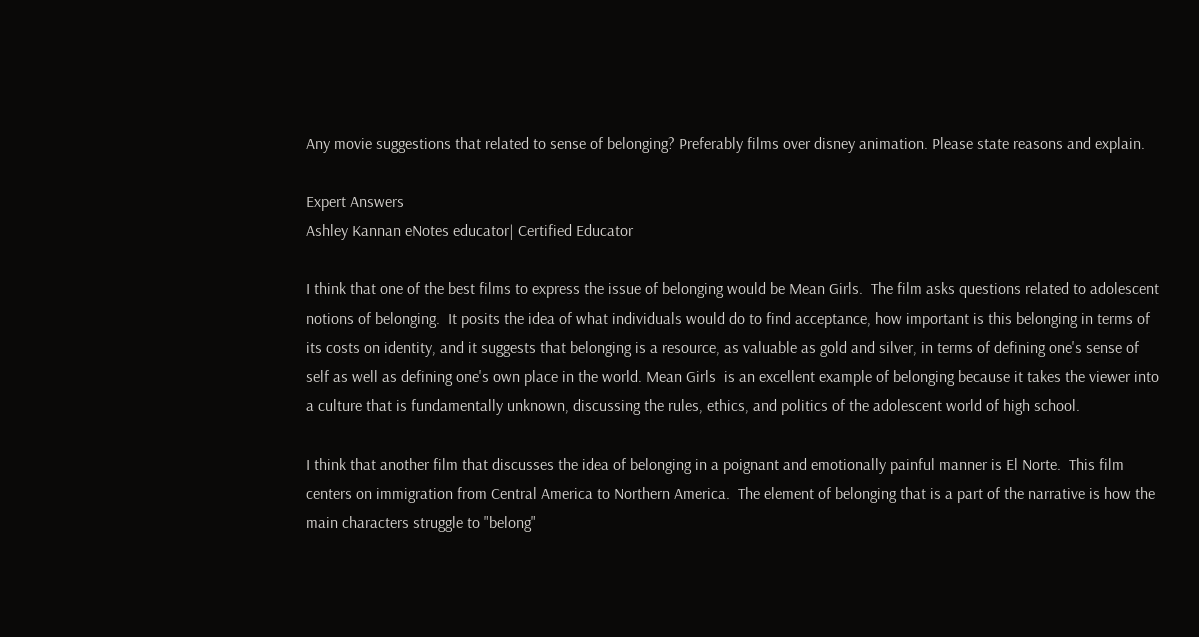Any movie suggestions that related to sense of belonging? Preferably films over disney animation. Please state reasons and explain.

Expert Answers
Ashley Kannan eNotes educator| Certified Educator

I think that one of the best films to express the issue of belonging would be Mean Girls.  The film asks questions related to adolescent notions of belonging.  It posits the idea of what individuals would do to find acceptance, how important is this belonging in terms of its costs on identity, and it suggests that belonging is a resource, as valuable as gold and silver, in terms of defining one's sense of self as well as defining one's own place in the world. Mean Girls  is an excellent example of belonging because it takes the viewer into a culture that is fundamentally unknown, discussing the rules, ethics, and politics of the adolescent world of high school.

I think that another film that discusses the idea of belonging in a poignant and emotionally painful manner is El Norte.  This film centers on immigration from Central America to Northern America.  The element of belonging that is a part of the narrative is how the main characters struggle to "belong"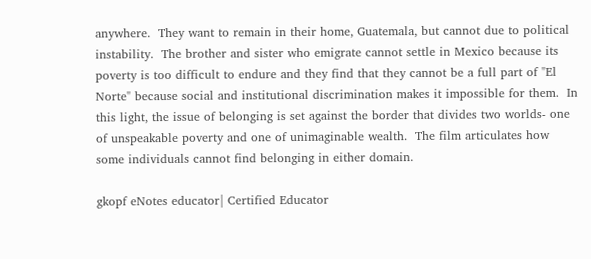anywhere.  They want to remain in their home, Guatemala, but cannot due to political instability.  The brother and sister who emigrate cannot settle in Mexico because its poverty is too difficult to endure and they find that they cannot be a full part of "El Norte" because social and institutional discrimination makes it impossible for them.  In this light, the issue of belonging is set against the border that divides two worlds- one of unspeakable poverty and one of unimaginable wealth.  The film articulates how some individuals cannot find belonging in either domain.

gkopf eNotes educator| Certified Educator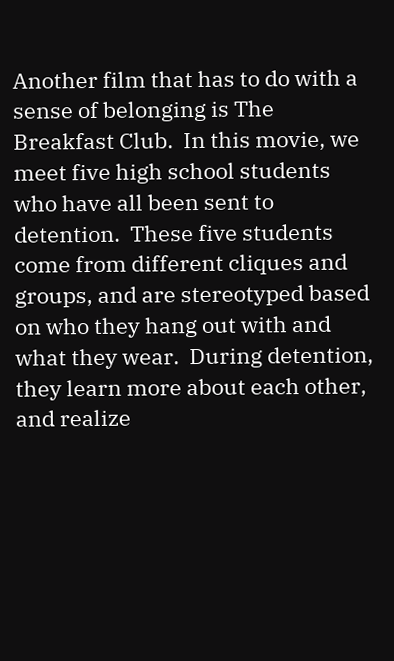Another film that has to do with a sense of belonging is The Breakfast Club.  In this movie, we meet five high school students who have all been sent to detention.  These five students come from different cliques and groups, and are stereotyped based on who they hang out with and what they wear.  During detention, they learn more about each other, and realize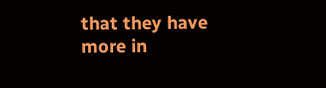that they have more in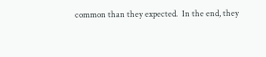common than they expected.  In the end, they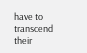have to transcend their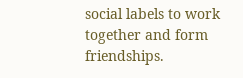social labels to work together and form friendships.